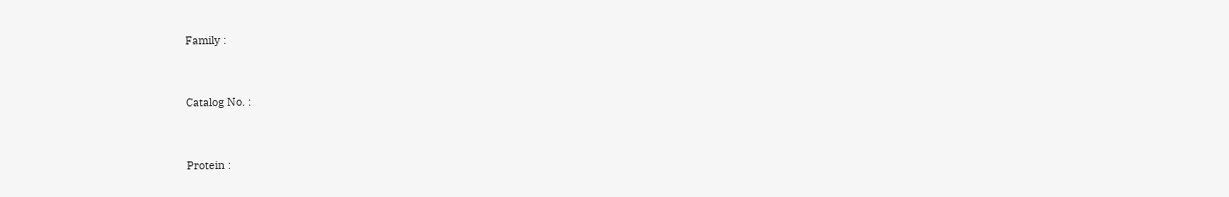Family :


Catalog No. :


Protein :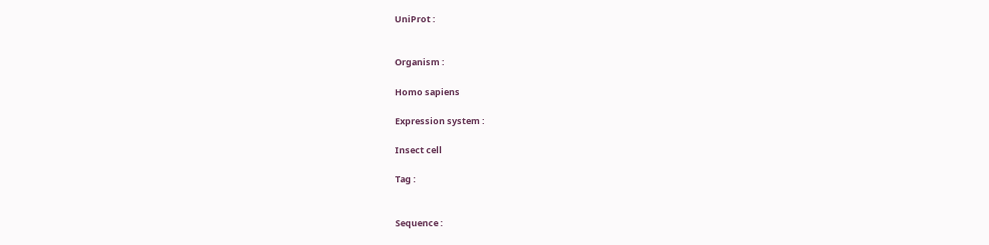UniProt :


Organism :

Homo sapiens

Expression system :

Insect cell

Tag :


Sequence :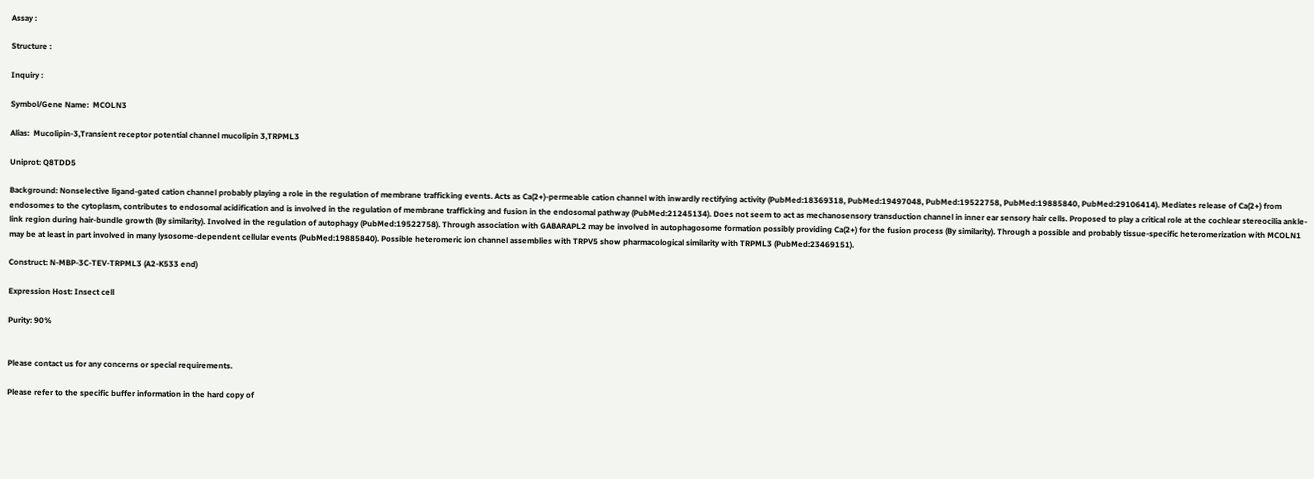Assay :

Structure :

Inquiry :

Symbol/Gene Name:  MCOLN3

Alias:  Mucolipin-3,Transient receptor potential channel mucolipin 3,TRPML3

Uniprot: Q8TDD5

Background: Nonselective ligand-gated cation channel probably playing a role in the regulation of membrane trafficking events. Acts as Ca(2+)-permeable cation channel with inwardly rectifying activity (PubMed:18369318, PubMed:19497048, PubMed:19522758, PubMed:19885840, PubMed:29106414). Mediates release of Ca(2+) from endosomes to the cytoplasm, contributes to endosomal acidification and is involved in the regulation of membrane trafficking and fusion in the endosomal pathway (PubMed:21245134). Does not seem to act as mechanosensory transduction channel in inner ear sensory hair cells. Proposed to play a critical role at the cochlear stereocilia ankle-link region during hair-bundle growth (By similarity). Involved in the regulation of autophagy (PubMed:19522758). Through association with GABARAPL2 may be involved in autophagosome formation possibly providing Ca(2+) for the fusion process (By similarity). Through a possible and probably tissue-specific heteromerization with MCOLN1 may be at least in part involved in many lysosome-dependent cellular events (PubMed:19885840). Possible heteromeric ion channel assemblies with TRPV5 show pharmacological similarity with TRPML3 (PubMed:23469151).

Construct: N-MBP-3C-TEV-TRPML3 (A2-K533 end)

Expression Host: Insect cell

Purity: 90%


Please contact us for any concerns or special requirements.

Please refer to the specific buffer information in the hard copy of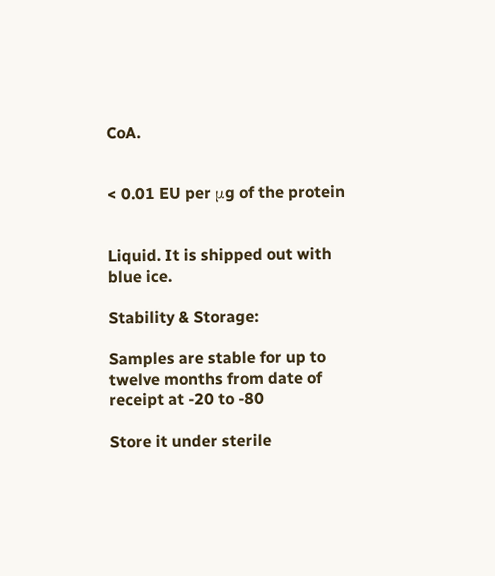CoA.


< 0.01 EU per μg of the protein


Liquid. It is shipped out with blue ice.

Stability & Storage:

Samples are stable for up to twelve months from date of receipt at -20 to -80

Store it under sterile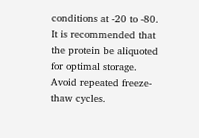conditions at -20 to -80. It is recommended that the protein be aliquoted for optimal storage. Avoid repeated freeze-thaw cycles.